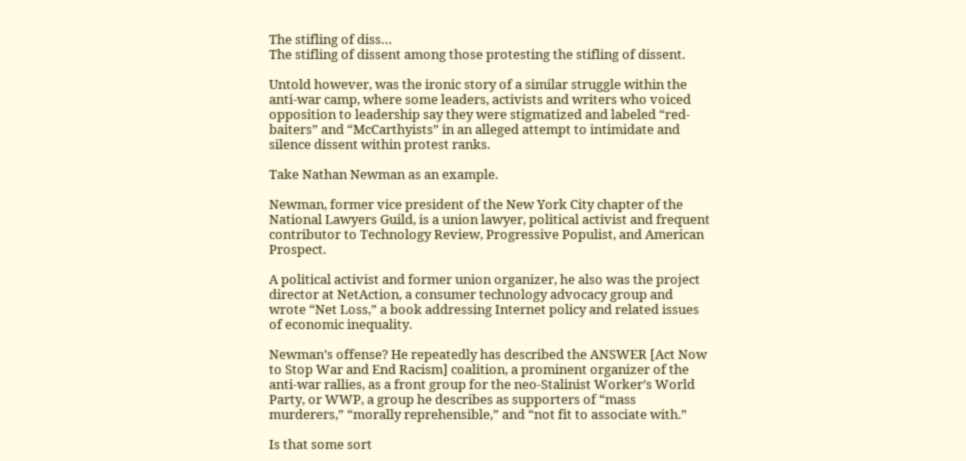The stifling of diss…
The stifling of dissent among those protesting the stifling of dissent.

Untold however, was the ironic story of a similar struggle within the anti-war camp, where some leaders, activists and writers who voiced opposition to leadership say they were stigmatized and labeled “red-baiters” and “McCarthyists” in an alleged attempt to intimidate and silence dissent within protest ranks.

Take Nathan Newman as an example.

Newman, former vice president of the New York City chapter of the National Lawyers Guild, is a union lawyer, political activist and frequent contributor to Technology Review, Progressive Populist, and American Prospect.

A political activist and former union organizer, he also was the project director at NetAction, a consumer technology advocacy group and wrote “Net Loss,” a book addressing Internet policy and related issues of economic inequality.

Newman’s offense? He repeatedly has described the ANSWER [Act Now to Stop War and End Racism] coalition, a prominent organizer of the anti-war rallies, as a front group for the neo-Stalinist Worker’s World Party, or WWP, a group he describes as supporters of “mass murderers,” “morally reprehensible,” and “not fit to associate with.”

Is that some sort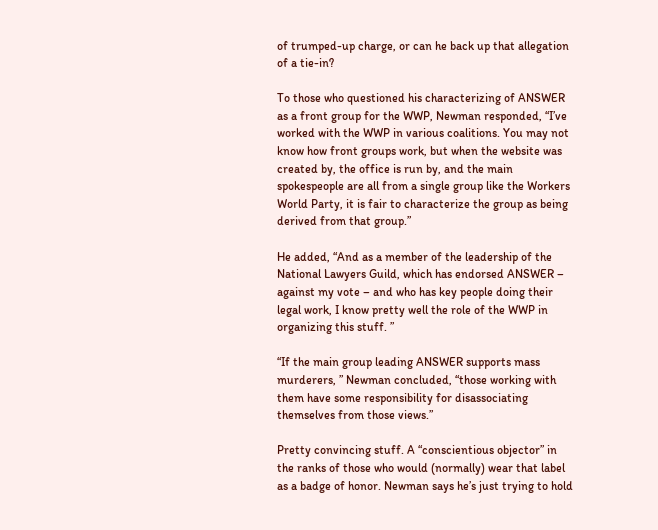of trumped-up charge, or can he back up that allegation of a tie-in?

To those who questioned his characterizing of ANSWER as a front group for the WWP, Newman responded, “I’ve worked with the WWP in various coalitions. You may not know how front groups work, but when the website was created by, the office is run by, and the main spokespeople are all from a single group like the Workers World Party, it is fair to characterize the group as being derived from that group.”

He added, “And as a member of the leadership of the National Lawyers Guild, which has endorsed ANSWER – against my vote – and who has key people doing their legal work, I know pretty well the role of the WWP in organizing this stuff. ”

“If the main group leading ANSWER supports mass murderers, ” Newman concluded, “those working with them have some responsibility for disassociating themselves from those views.”

Pretty convincing stuff. A “conscientious objector” in the ranks of those who would (normally) wear that label as a badge of honor. Newman says he’s just trying to hold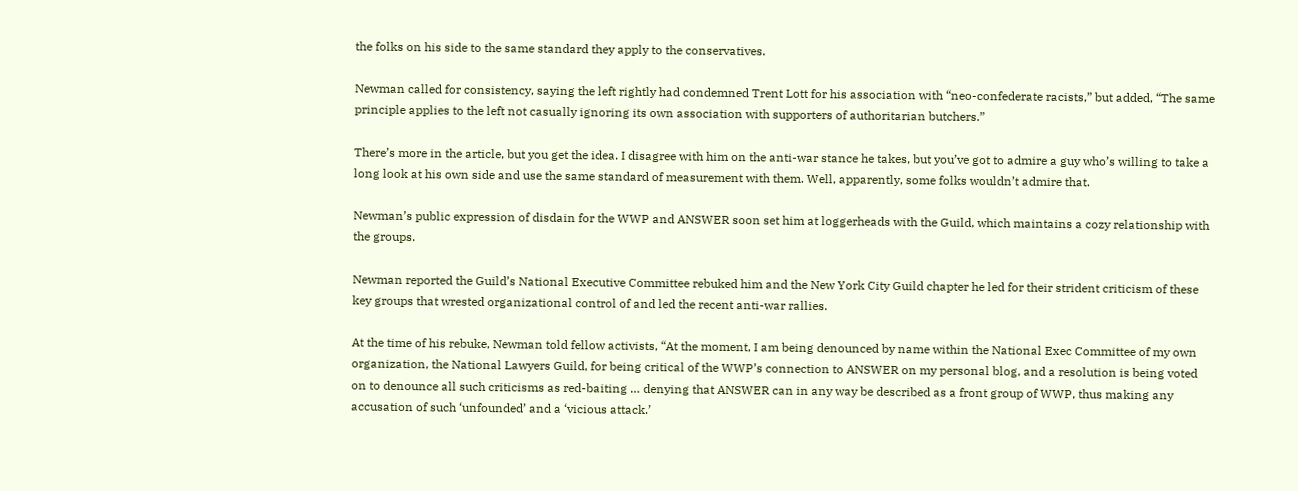the folks on his side to the same standard they apply to the conservatives.

Newman called for consistency, saying the left rightly had condemned Trent Lott for his association with “neo-confederate racists,” but added, “The same principle applies to the left not casually ignoring its own association with supporters of authoritarian butchers.”

There’s more in the article, but you get the idea. I disagree with him on the anti-war stance he takes, but you’ve got to admire a guy who’s willing to take a long look at his own side and use the same standard of measurement with them. Well, apparently, some folks wouldn’t admire that.

Newman’s public expression of disdain for the WWP and ANSWER soon set him at loggerheads with the Guild, which maintains a cozy relationship with the groups.

Newman reported the Guild’s National Executive Committee rebuked him and the New York City Guild chapter he led for their strident criticism of these key groups that wrested organizational control of and led the recent anti-war rallies.

At the time of his rebuke, Newman told fellow activists, “At the moment, I am being denounced by name within the National Exec Committee of my own organization, the National Lawyers Guild, for being critical of the WWP’s connection to ANSWER on my personal blog, and a resolution is being voted on to denounce all such criticisms as red-baiting … denying that ANSWER can in any way be described as a front group of WWP, thus making any accusation of such ‘unfounded’ and a ‘vicious attack.’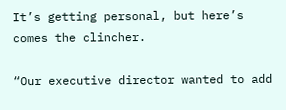It’s getting personal, but here’s comes the clincher.

“Our executive director wanted to add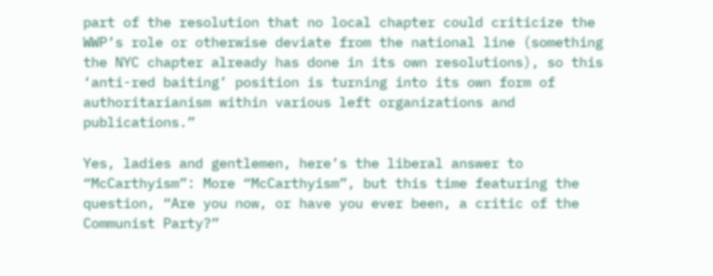part of the resolution that no local chapter could criticize the WWP’s role or otherwise deviate from the national line (something the NYC chapter already has done in its own resolutions), so this ‘anti-red baiting’ position is turning into its own form of authoritarianism within various left organizations and publications.”

Yes, ladies and gentlemen, here’s the liberal answer to “McCarthyism”: More “McCarthyism”, but this time featuring the question, “Are you now, or have you ever been, a critic of the Communist Party?”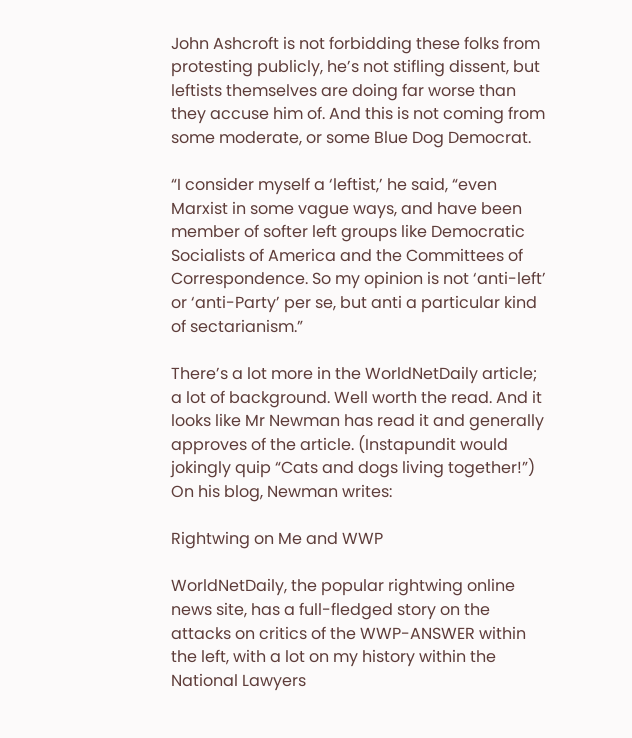John Ashcroft is not forbidding these folks from protesting publicly, he’s not stifling dissent, but leftists themselves are doing far worse than they accuse him of. And this is not coming from some moderate, or some Blue Dog Democrat.

“I consider myself a ‘leftist,’ he said, “even Marxist in some vague ways, and have been member of softer left groups like Democratic Socialists of America and the Committees of Correspondence. So my opinion is not ‘anti-left’ or ‘anti-Party’ per se, but anti a particular kind of sectarianism.”

There’s a lot more in the WorldNetDaily article; a lot of background. Well worth the read. And it looks like Mr Newman has read it and generally approves of the article. (Instapundit would jokingly quip “Cats and dogs living together!”) On his blog, Newman writes:

Rightwing on Me and WWP

WorldNetDaily, the popular rightwing online news site, has a full-fledged story on the attacks on critics of the WWP-ANSWER within the left, with a lot on my history within the National Lawyers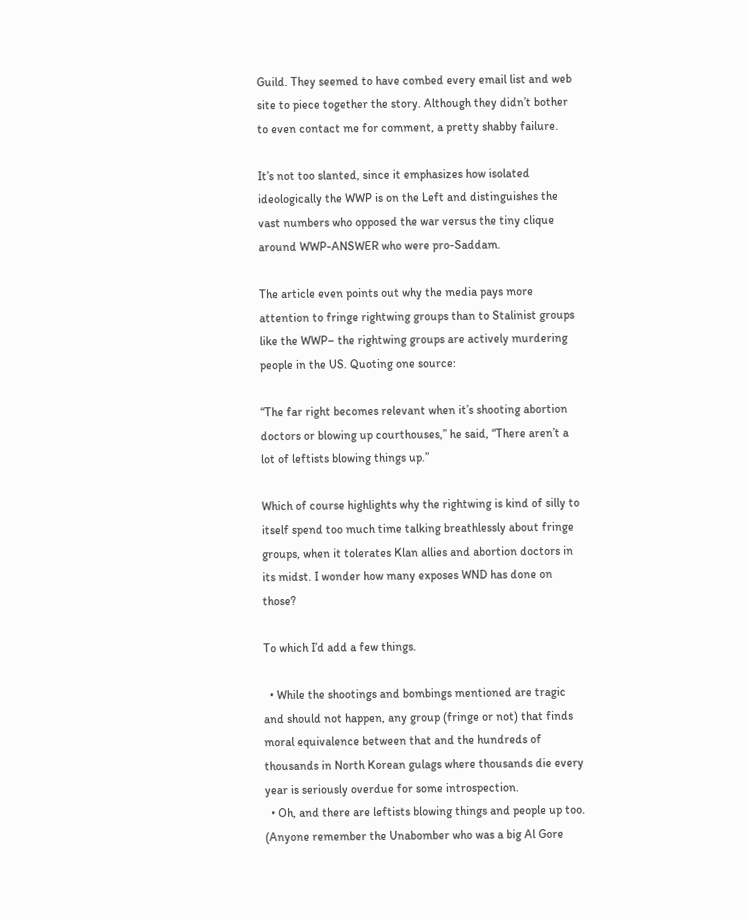Guild. They seemed to have combed every email list and web site to piece together the story. Although they didn’t bother to even contact me for comment, a pretty shabby failure.

It’s not too slanted, since it emphasizes how isolated ideologically the WWP is on the Left and distinguishes the vast numbers who opposed the war versus the tiny clique around WWP-ANSWER who were pro-Saddam.

The article even points out why the media pays more attention to fringe rightwing groups than to Stalinist groups like the WWP– the rightwing groups are actively murdering people in the US. Quoting one source:

“The far right becomes relevant when it’s shooting abortion doctors or blowing up courthouses,” he said, “There aren’t a lot of leftists blowing things up.”

Which of course highlights why the rightwing is kind of silly to itself spend too much time talking breathlessly about fringe groups, when it tolerates Klan allies and abortion doctors in its midst. I wonder how many exposes WND has done on those?

To which I’d add a few things.

  • While the shootings and bombings mentioned are tragic and should not happen, any group (fringe or not) that finds moral equivalence between that and the hundreds of thousands in North Korean gulags where thousands die every year is seriously overdue for some introspection.
  • Oh, and there are leftists blowing things and people up too. (Anyone remember the Unabomber who was a big Al Gore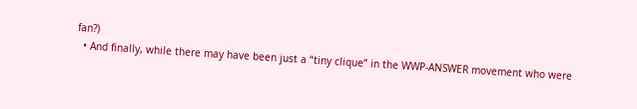fan?)
  • And finally, while there may have been just a “tiny clique” in the WWP-ANSWER movement who were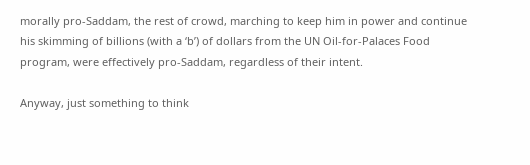morally pro-Saddam, the rest of crowd, marching to keep him in power and continue his skimming of billions (with a ‘b’) of dollars from the UN Oil-for-Palaces Food program, were effectively pro-Saddam, regardless of their intent.

Anyway, just something to think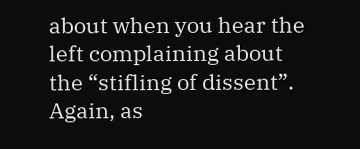about when you hear the left complaining about the “stifling of dissent”. Again, as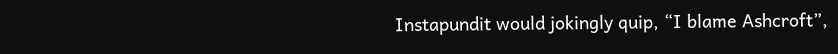Instapundit would jokingly quip, “I blame Ashcroft”,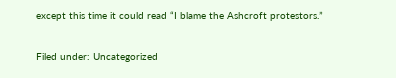except this time it could read “I blame the Ashcroft protestors.”

Filed under: Uncategorized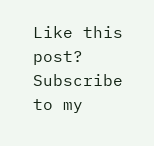Like this post? Subscribe to my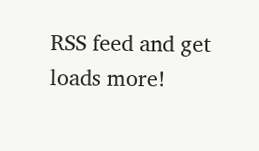RSS feed and get loads more!